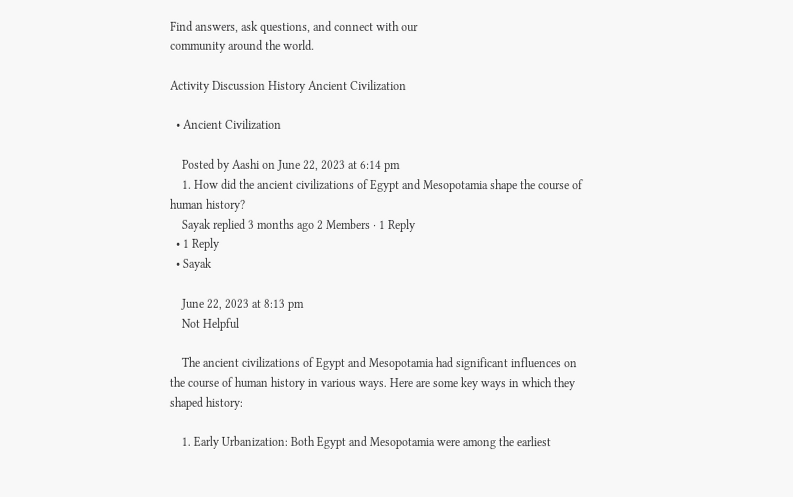Find answers, ask questions, and connect with our
community around the world.

Activity Discussion History Ancient Civilization

  • Ancient Civilization

    Posted by Aashi on June 22, 2023 at 6:14 pm
    1. How did the ancient civilizations of Egypt and Mesopotamia shape the course of human history?
    Sayak replied 3 months ago 2 Members · 1 Reply
  • 1 Reply
  • Sayak

    June 22, 2023 at 8:13 pm
    Not Helpful

    The ancient civilizations of Egypt and Mesopotamia had significant influences on the course of human history in various ways. Here are some key ways in which they shaped history:

    1. Early Urbanization: Both Egypt and Mesopotamia were among the earliest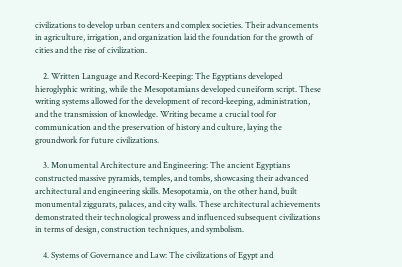civilizations to develop urban centers and complex societies. Their advancements in agriculture, irrigation, and organization laid the foundation for the growth of cities and the rise of civilization.

    2. Written Language and Record-Keeping: The Egyptians developed hieroglyphic writing, while the Mesopotamians developed cuneiform script. These writing systems allowed for the development of record-keeping, administration, and the transmission of knowledge. Writing became a crucial tool for communication and the preservation of history and culture, laying the groundwork for future civilizations.

    3. Monumental Architecture and Engineering: The ancient Egyptians constructed massive pyramids, temples, and tombs, showcasing their advanced architectural and engineering skills. Mesopotamia, on the other hand, built monumental ziggurats, palaces, and city walls. These architectural achievements demonstrated their technological prowess and influenced subsequent civilizations in terms of design, construction techniques, and symbolism.

    4. Systems of Governance and Law: The civilizations of Egypt and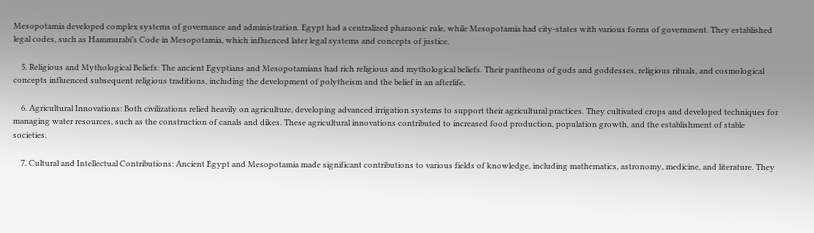Mesopotamia developed complex systems of governance and administration. Egypt had a centralized pharaonic rule, while Mesopotamia had city-states with various forms of government. They established legal codes, such as Hammurabi’s Code in Mesopotamia, which influenced later legal systems and concepts of justice.

    5. Religious and Mythological Beliefs: The ancient Egyptians and Mesopotamians had rich religious and mythological beliefs. Their pantheons of gods and goddesses, religious rituals, and cosmological concepts influenced subsequent religious traditions, including the development of polytheism and the belief in an afterlife.

    6. Agricultural Innovations: Both civilizations relied heavily on agriculture, developing advanced irrigation systems to support their agricultural practices. They cultivated crops and developed techniques for managing water resources, such as the construction of canals and dikes. These agricultural innovations contributed to increased food production, population growth, and the establishment of stable societies.

    7. Cultural and Intellectual Contributions: Ancient Egypt and Mesopotamia made significant contributions to various fields of knowledge, including mathematics, astronomy, medicine, and literature. They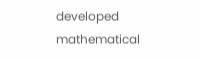developed mathematical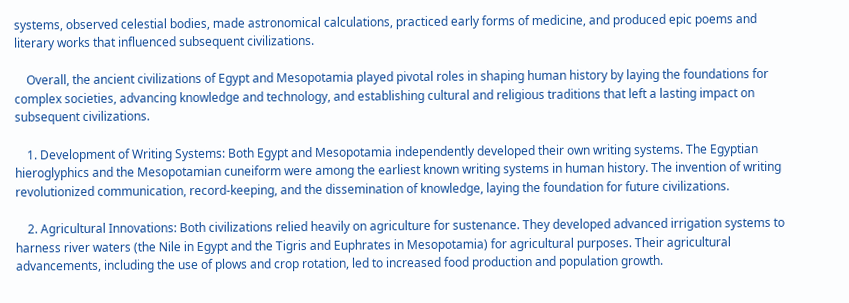systems, observed celestial bodies, made astronomical calculations, practiced early forms of medicine, and produced epic poems and literary works that influenced subsequent civilizations.

    Overall, the ancient civilizations of Egypt and Mesopotamia played pivotal roles in shaping human history by laying the foundations for complex societies, advancing knowledge and technology, and establishing cultural and religious traditions that left a lasting impact on subsequent civilizations.

    1. Development of Writing Systems: Both Egypt and Mesopotamia independently developed their own writing systems. The Egyptian hieroglyphics and the Mesopotamian cuneiform were among the earliest known writing systems in human history. The invention of writing revolutionized communication, record-keeping, and the dissemination of knowledge, laying the foundation for future civilizations.

    2. Agricultural Innovations: Both civilizations relied heavily on agriculture for sustenance. They developed advanced irrigation systems to harness river waters (the Nile in Egypt and the Tigris and Euphrates in Mesopotamia) for agricultural purposes. Their agricultural advancements, including the use of plows and crop rotation, led to increased food production and population growth.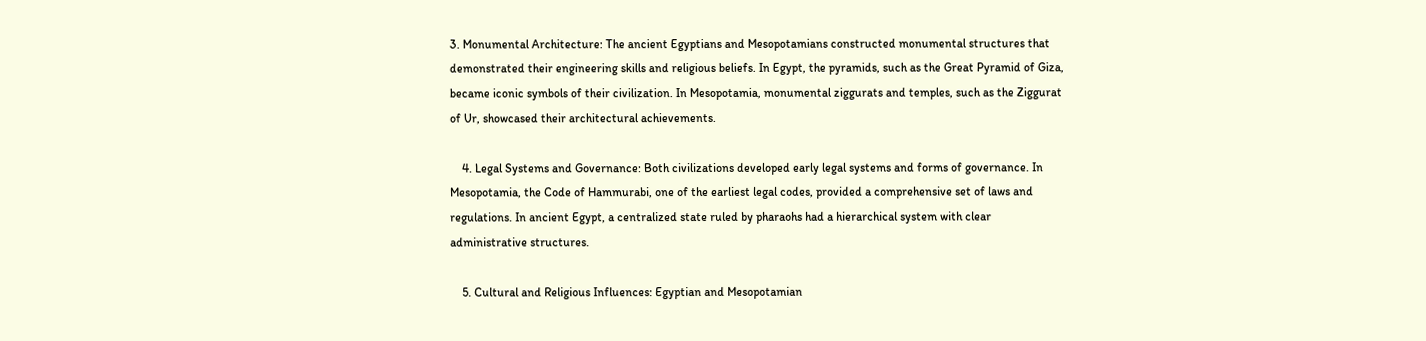3. Monumental Architecture: The ancient Egyptians and Mesopotamians constructed monumental structures that demonstrated their engineering skills and religious beliefs. In Egypt, the pyramids, such as the Great Pyramid of Giza, became iconic symbols of their civilization. In Mesopotamia, monumental ziggurats and temples, such as the Ziggurat of Ur, showcased their architectural achievements.

    4. Legal Systems and Governance: Both civilizations developed early legal systems and forms of governance. In Mesopotamia, the Code of Hammurabi, one of the earliest legal codes, provided a comprehensive set of laws and regulations. In ancient Egypt, a centralized state ruled by pharaohs had a hierarchical system with clear administrative structures.

    5. Cultural and Religious Influences: Egyptian and Mesopotamian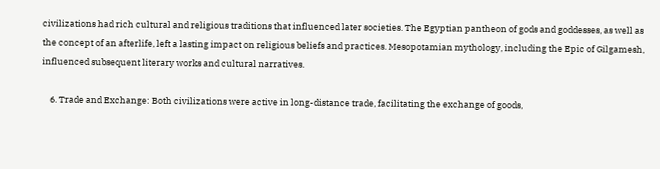civilizations had rich cultural and religious traditions that influenced later societies. The Egyptian pantheon of gods and goddesses, as well as the concept of an afterlife, left a lasting impact on religious beliefs and practices. Mesopotamian mythology, including the Epic of Gilgamesh, influenced subsequent literary works and cultural narratives.

    6. Trade and Exchange: Both civilizations were active in long-distance trade, facilitating the exchange of goods,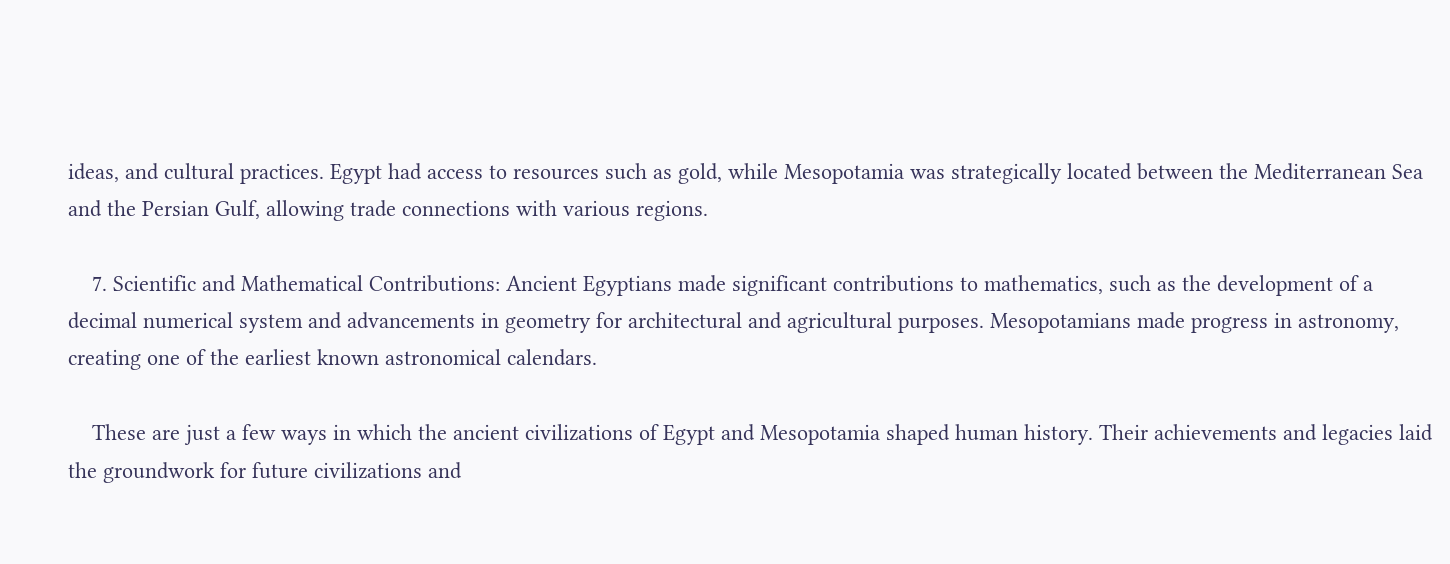ideas, and cultural practices. Egypt had access to resources such as gold, while Mesopotamia was strategically located between the Mediterranean Sea and the Persian Gulf, allowing trade connections with various regions.

    7. Scientific and Mathematical Contributions: Ancient Egyptians made significant contributions to mathematics, such as the development of a decimal numerical system and advancements in geometry for architectural and agricultural purposes. Mesopotamians made progress in astronomy, creating one of the earliest known astronomical calendars.

    These are just a few ways in which the ancient civilizations of Egypt and Mesopotamia shaped human history. Their achievements and legacies laid the groundwork for future civilizations and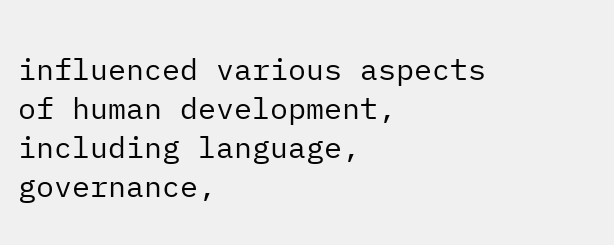influenced various aspects of human development, including language, governance,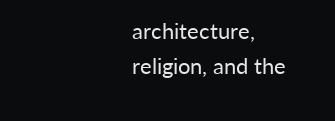architecture, religion, and the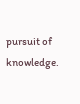pursuit of knowledge.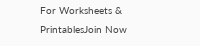For Worksheets & PrintablesJoin Now